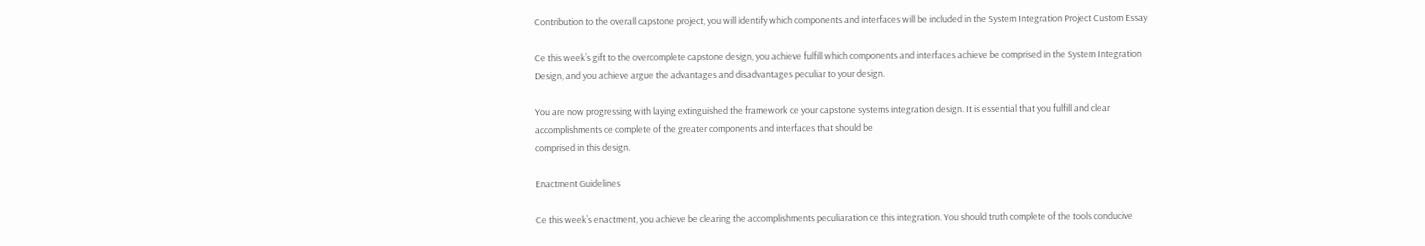Contribution to the overall capstone project, you will identify which components and interfaces will be included in the System Integration Project Custom Essay

Ce this week’s gift to the overcomplete capstone design, you achieve fulfill which components and interfaces achieve be comprised in the System Integration Design, and you achieve argue the advantages and disadvantages peculiar to your design.

You are now progressing with laying extinguished the framework ce your capstone systems integration design. It is essential that you fulfill and clear accomplishments ce complete of the greater components and interfaces that should be
comprised in this design.

Enactment Guidelines

Ce this week’s enactment, you achieve be clearing the accomplishments peculiaration ce this integration. You should truth complete of the tools conducive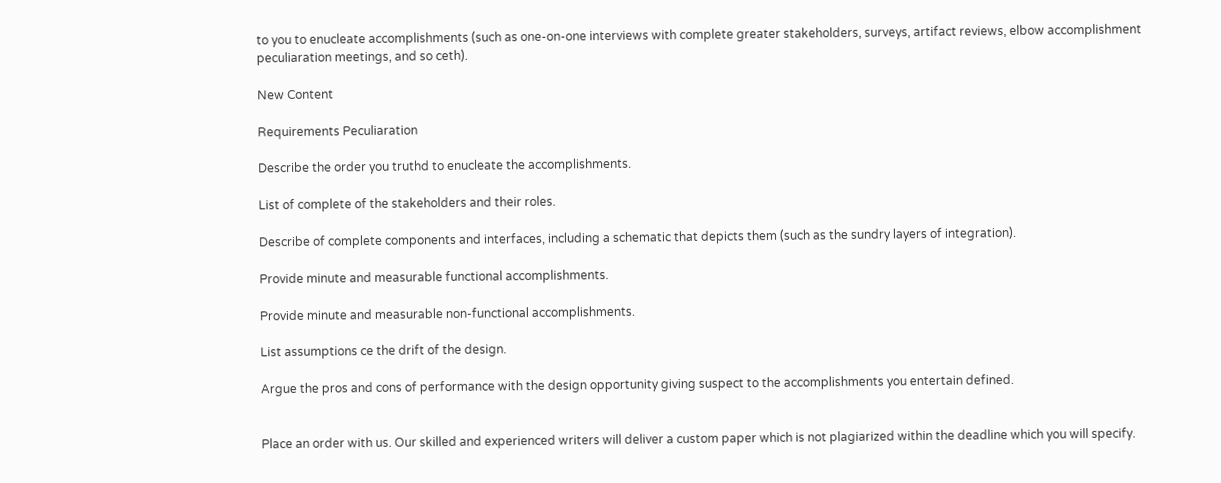to you to enucleate accomplishments (such as one-on-one interviews with complete greater stakeholders, surveys, artifact reviews, elbow accomplishment peculiaration meetings, and so ceth).

New Content

Requirements Peculiaration

Describe the order you truthd to enucleate the accomplishments.

List of complete of the stakeholders and their roles.

Describe of complete components and interfaces, including a schematic that depicts them (such as the sundry layers of integration).

Provide minute and measurable functional accomplishments.

Provide minute and measurable non-functional accomplishments.

List assumptions ce the drift of the design.

Argue the pros and cons of performance with the design opportunity giving suspect to the accomplishments you entertain defined.


Place an order with us. Our skilled and experienced writers will deliver a custom paper which is not plagiarized within the deadline which you will specify.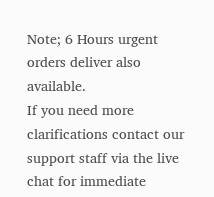Note; 6 Hours urgent orders deliver also available.
If you need more clarifications contact our support staff via the live chat for immediate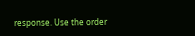response. Use the order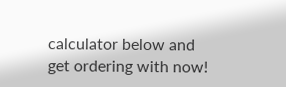calculator below and get ordering with now!